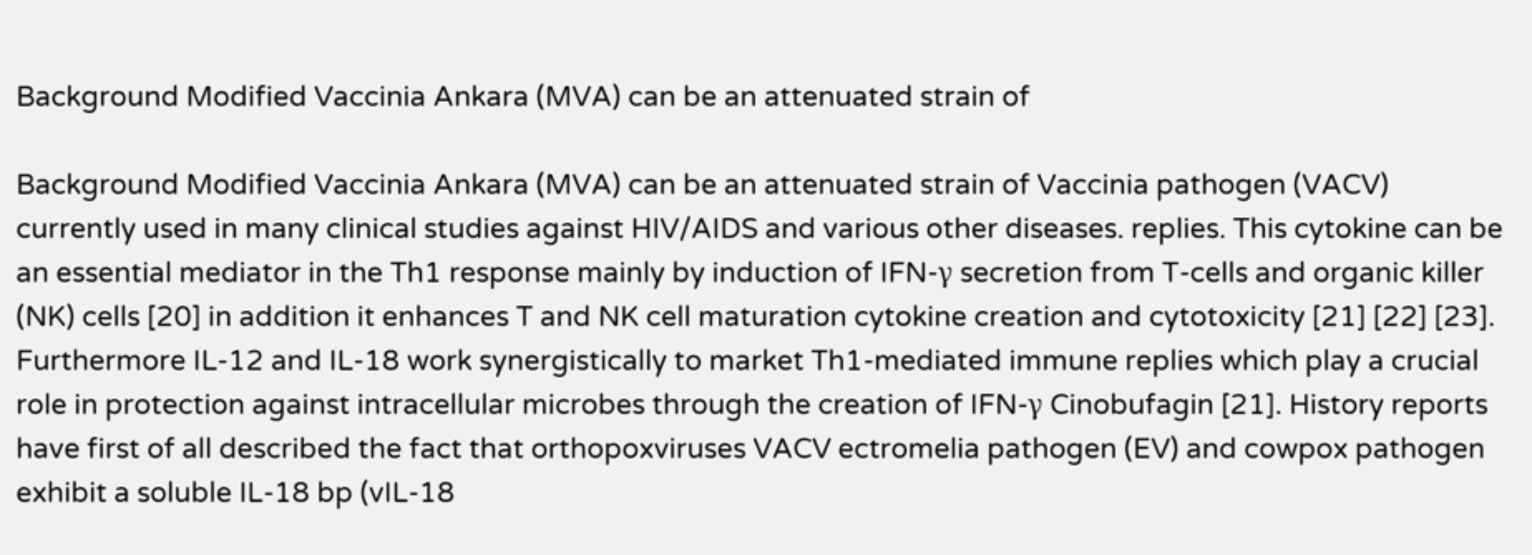Background Modified Vaccinia Ankara (MVA) can be an attenuated strain of

Background Modified Vaccinia Ankara (MVA) can be an attenuated strain of Vaccinia pathogen (VACV) currently used in many clinical studies against HIV/AIDS and various other diseases. replies. This cytokine can be an essential mediator in the Th1 response mainly by induction of IFN-γ secretion from T-cells and organic killer (NK) cells [20] in addition it enhances T and NK cell maturation cytokine creation and cytotoxicity [21] [22] [23]. Furthermore IL-12 and IL-18 work synergistically to market Th1-mediated immune replies which play a crucial role in protection against intracellular microbes through the creation of IFN-γ Cinobufagin [21]. History reports have first of all described the fact that orthopoxviruses VACV ectromelia pathogen (EV) and cowpox pathogen exhibit a soluble IL-18 bp (vIL-18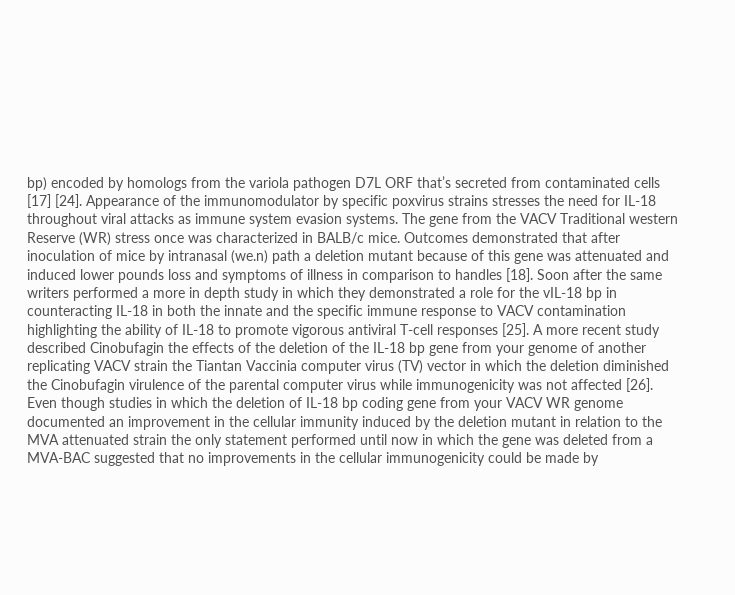bp) encoded by homologs from the variola pathogen D7L ORF that’s secreted from contaminated cells [17] [24]. Appearance of the immunomodulator by specific poxvirus strains stresses the need for IL-18 throughout viral attacks as immune system evasion systems. The gene from the VACV Traditional western Reserve (WR) stress once was characterized in BALB/c mice. Outcomes demonstrated that after inoculation of mice by intranasal (we.n) path a deletion mutant because of this gene was attenuated and induced lower pounds loss and symptoms of illness in comparison to handles [18]. Soon after the same writers performed a more in depth study in which they demonstrated a role for the vIL-18 bp in counteracting IL-18 in both the innate and the specific immune response to VACV contamination highlighting the ability of IL-18 to promote vigorous antiviral T-cell responses [25]. A more recent study described Cinobufagin the effects of the deletion of the IL-18 bp gene from your genome of another replicating VACV strain the Tiantan Vaccinia computer virus (TV) vector in which the deletion diminished the Cinobufagin virulence of the parental computer virus while immunogenicity was not affected [26]. Even though studies in which the deletion of IL-18 bp coding gene from your VACV WR genome documented an improvement in the cellular immunity induced by the deletion mutant in relation to the MVA attenuated strain the only statement performed until now in which the gene was deleted from a MVA-BAC suggested that no improvements in the cellular immunogenicity could be made by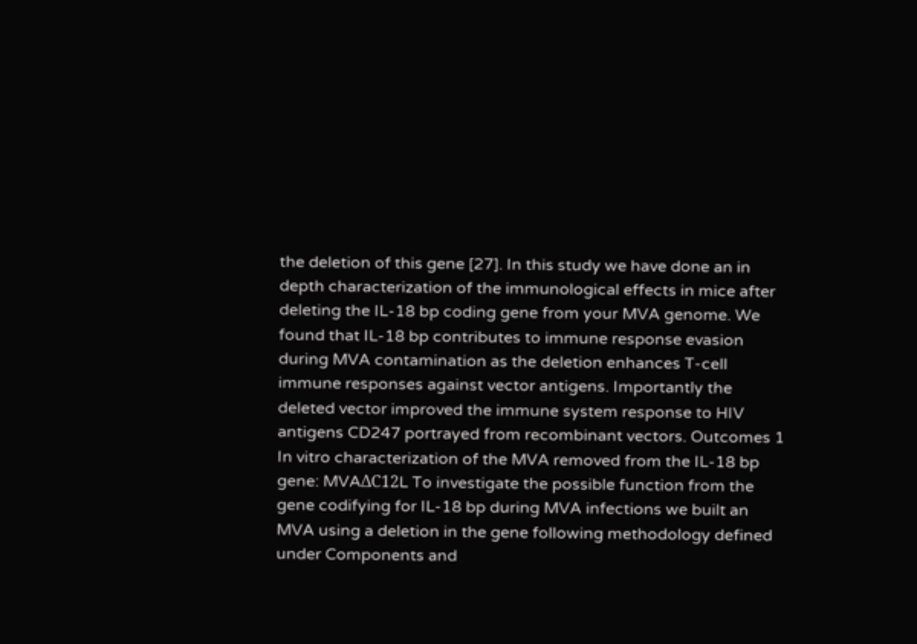the deletion of this gene [27]. In this study we have done an in depth characterization of the immunological effects in mice after deleting the IL-18 bp coding gene from your MVA genome. We found that IL-18 bp contributes to immune response evasion during MVA contamination as the deletion enhances T-cell immune responses against vector antigens. Importantly the deleted vector improved the immune system response to HIV antigens CD247 portrayed from recombinant vectors. Outcomes 1 In vitro characterization of the MVA removed from the IL-18 bp gene: MVAΔC12L To investigate the possible function from the gene codifying for IL-18 bp during MVA infections we built an MVA using a deletion in the gene following methodology defined under Components and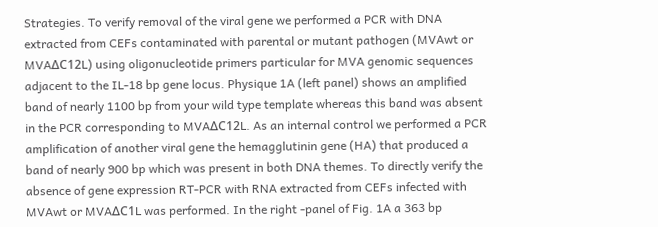Strategies. To verify removal of the viral gene we performed a PCR with DNA extracted from CEFs contaminated with parental or mutant pathogen (MVAwt or MVAΔC12L) using oligonucleotide primers particular for MVA genomic sequences adjacent to the IL-18 bp gene locus. Physique 1A (left panel) shows an amplified band of nearly 1100 bp from your wild type template whereas this band was absent in the PCR corresponding to MVAΔC12L. As an internal control we performed a PCR amplification of another viral gene the hemagglutinin gene (HA) that produced a band of nearly 900 bp which was present in both DNA themes. To directly verify the absence of gene expression RT-PCR with RNA extracted from CEFs infected with MVAwt or MVAΔC1L was performed. In the right -panel of Fig. 1A a 363 bp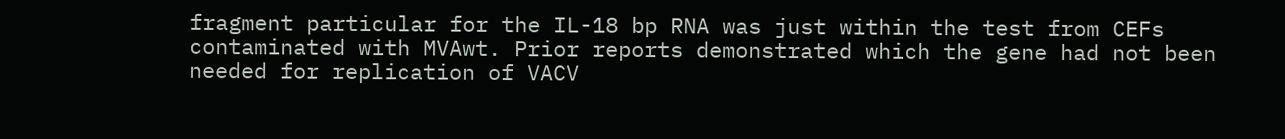fragment particular for the IL-18 bp RNA was just within the test from CEFs contaminated with MVAwt. Prior reports demonstrated which the gene had not been needed for replication of VACV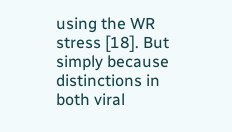using the WR stress [18]. But simply because distinctions in both viral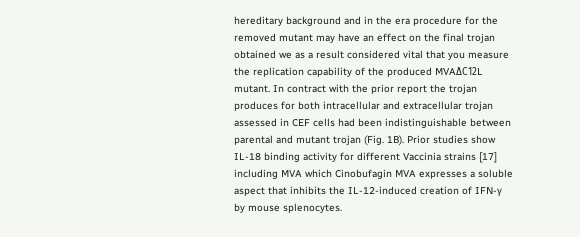hereditary background and in the era procedure for the removed mutant may have an effect on the final trojan obtained we as a result considered vital that you measure the replication capability of the produced MVAΔC12L mutant. In contract with the prior report the trojan produces for both intracellular and extracellular trojan assessed in CEF cells had been indistinguishable between parental and mutant trojan (Fig. 1B). Prior studies show IL-18 binding activity for different Vaccinia strains [17] including MVA which Cinobufagin MVA expresses a soluble aspect that inhibits the IL-12-induced creation of IFN-γ by mouse splenocytes.